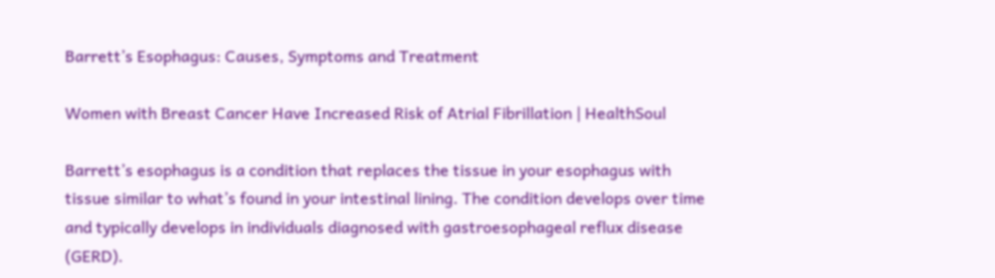Barrett’s Esophagus: Causes, Symptoms and Treatment

Women with Breast Cancer Have Increased Risk of Atrial Fibrillation | HealthSoul

Barrett’s esophagus is a condition that replaces the tissue in your esophagus with tissue similar to what’s found in your intestinal lining. The condition develops over time and typically develops in individuals diagnosed with gastroesophageal reflux disease (GERD).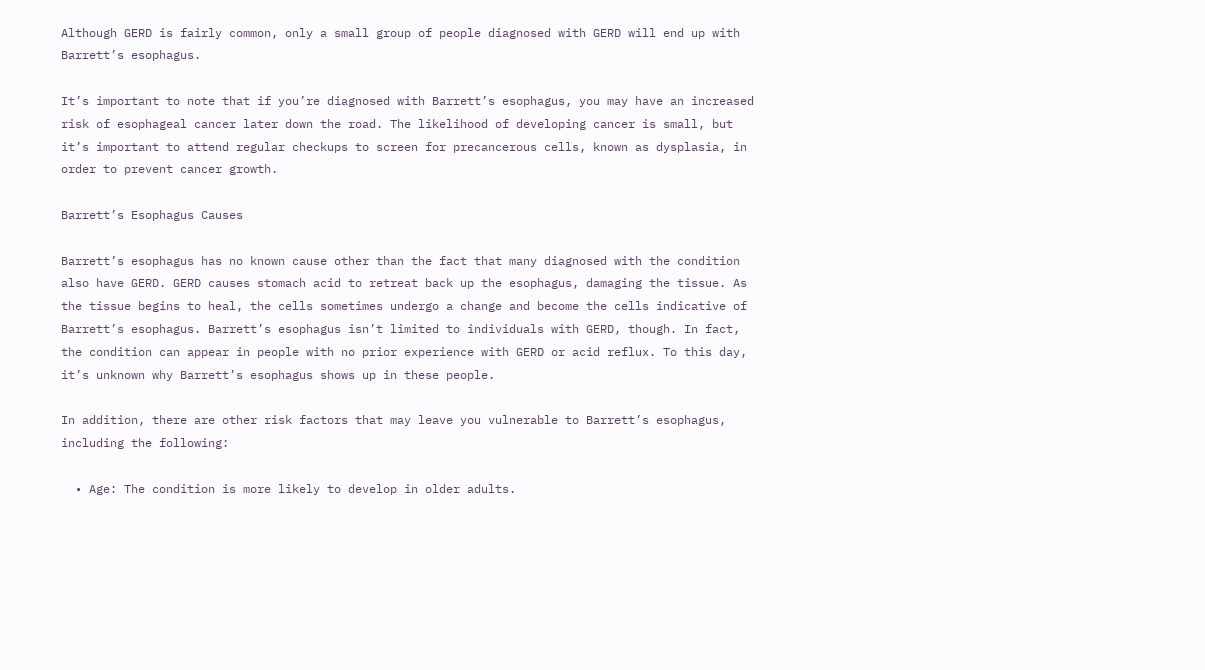Although GERD is fairly common, only a small group of people diagnosed with GERD will end up with Barrett’s esophagus.

It’s important to note that if you’re diagnosed with Barrett’s esophagus, you may have an increased risk of esophageal cancer later down the road. The likelihood of developing cancer is small, but it’s important to attend regular checkups to screen for precancerous cells, known as dysplasia, in order to prevent cancer growth.

Barrett’s Esophagus Causes

Barrett’s esophagus has no known cause other than the fact that many diagnosed with the condition also have GERD. GERD causes stomach acid to retreat back up the esophagus, damaging the tissue. As the tissue begins to heal, the cells sometimes undergo a change and become the cells indicative of Barrett’s esophagus. Barrett’s esophagus isn’t limited to individuals with GERD, though. In fact, the condition can appear in people with no prior experience with GERD or acid reflux. To this day, it’s unknown why Barrett’s esophagus shows up in these people.

In addition, there are other risk factors that may leave you vulnerable to Barrett’s esophagus, including the following:

  • Age: The condition is more likely to develop in older adults.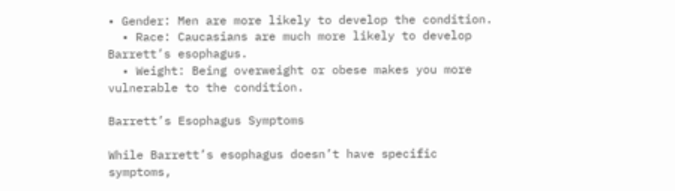• Gender: Men are more likely to develop the condition.
  • Race: Caucasians are much more likely to develop Barrett’s esophagus.
  • Weight: Being overweight or obese makes you more vulnerable to the condition.

Barrett’s Esophagus Symptoms

While Barrett’s esophagus doesn’t have specific symptoms,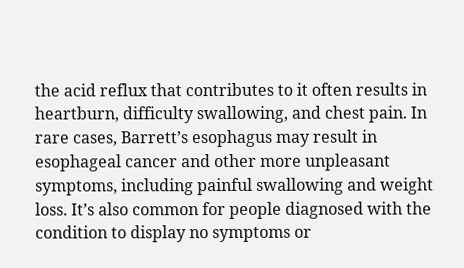the acid reflux that contributes to it often results in heartburn, difficulty swallowing, and chest pain. In rare cases, Barrett’s esophagus may result in esophageal cancer and other more unpleasant symptoms, including painful swallowing and weight loss. It’s also common for people diagnosed with the condition to display no symptoms or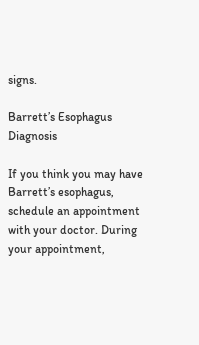signs.

Barrett’s Esophagus Diagnosis

If you think you may have Barrett’s esophagus, schedule an appointment with your doctor. During your appointment,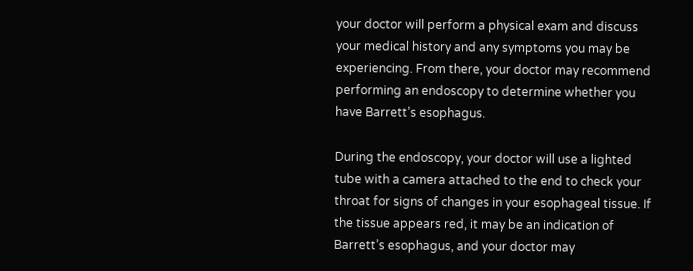your doctor will perform a physical exam and discuss your medical history and any symptoms you may be experiencing. From there, your doctor may recommend performing an endoscopy to determine whether you have Barrett’s esophagus.

During the endoscopy, your doctor will use a lighted tube with a camera attached to the end to check your throat for signs of changes in your esophageal tissue. If the tissue appears red, it may be an indication of Barrett’s esophagus, and your doctor may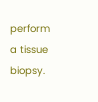perform a tissue biopsy.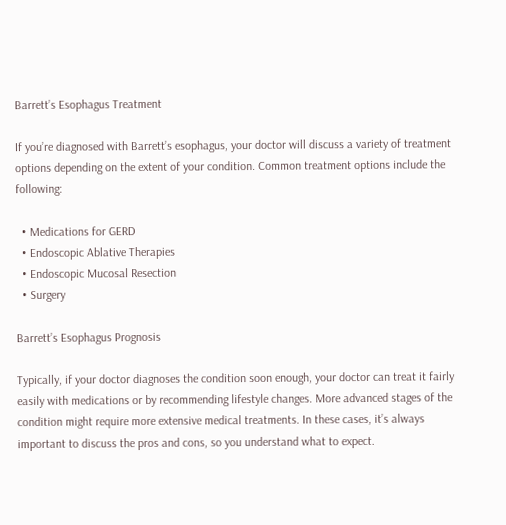Barrett’s Esophagus Treatment

If you’re diagnosed with Barrett’s esophagus, your doctor will discuss a variety of treatment options depending on the extent of your condition. Common treatment options include the following:

  • Medications for GERD
  • Endoscopic Ablative Therapies
  • Endoscopic Mucosal Resection
  • Surgery

Barrett’s Esophagus Prognosis

Typically, if your doctor diagnoses the condition soon enough, your doctor can treat it fairly easily with medications or by recommending lifestyle changes. More advanced stages of the condition might require more extensive medical treatments. In these cases, it’s always important to discuss the pros and cons, so you understand what to expect.